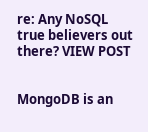re: Any NoSQL true believers out there? VIEW POST


MongoDB is an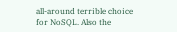all-around terrible choice for NoSQL. Also the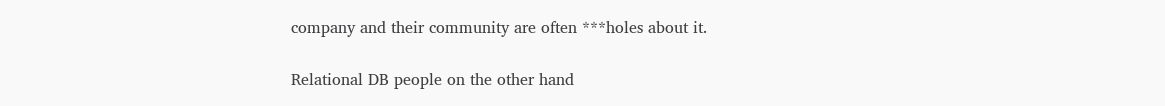company and their community are often ***holes about it.

Relational DB people on the other hand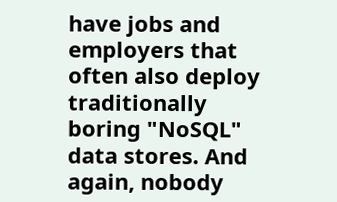have jobs and employers that often also deploy traditionally boring "NoSQL" data stores. And again, nobody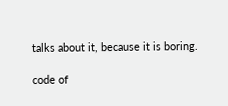talks about it, because it is boring.

code of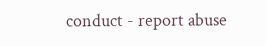conduct - report abuse